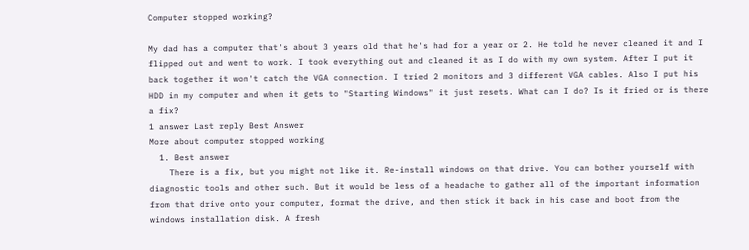Computer stopped working?

My dad has a computer that's about 3 years old that he's had for a year or 2. He told he never cleaned it and I flipped out and went to work. I took everything out and cleaned it as I do with my own system. After I put it back together it won't catch the VGA connection. I tried 2 monitors and 3 different VGA cables. Also I put his HDD in my computer and when it gets to "Starting Windows" it just resets. What can I do? Is it fried or is there a fix?
1 answer Last reply Best Answer
More about computer stopped working
  1. Best answer
    There is a fix, but you might not like it. Re-install windows on that drive. You can bother yourself with diagnostic tools and other such. But it would be less of a headache to gather all of the important information from that drive onto your computer, format the drive, and then stick it back in his case and boot from the windows installation disk. A fresh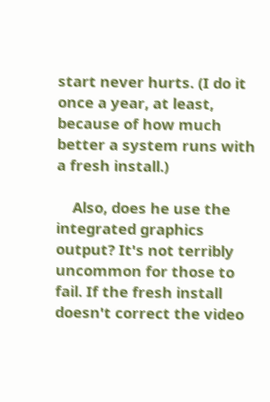start never hurts. (I do it once a year, at least, because of how much better a system runs with a fresh install.)

    Also, does he use the integrated graphics output? It's not terribly uncommon for those to fail. If the fresh install doesn't correct the video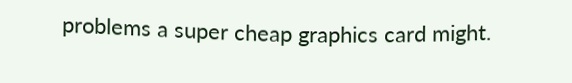problems a super cheap graphics card might.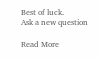Best of luck.
Ask a new question

Read More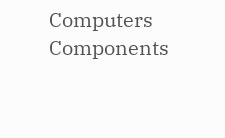Computers Components